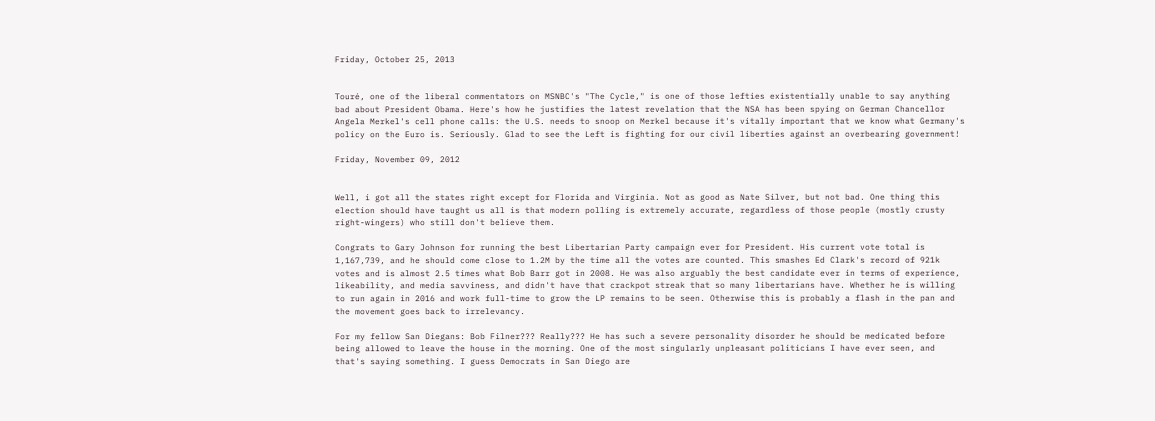Friday, October 25, 2013


Touré, one of the liberal commentators on MSNBC's "The Cycle," is one of those lefties existentially unable to say anything bad about President Obama. Here's how he justifies the latest revelation that the NSA has been spying on German Chancellor Angela Merkel's cell phone calls: the U.S. needs to snoop on Merkel because it's vitally important that we know what Germany's policy on the Euro is. Seriously. Glad to see the Left is fighting for our civil liberties against an overbearing government!

Friday, November 09, 2012


Well, i got all the states right except for Florida and Virginia. Not as good as Nate Silver, but not bad. One thing this election should have taught us all is that modern polling is extremely accurate, regardless of those people (mostly crusty right-wingers) who still don't believe them.

Congrats to Gary Johnson for running the best Libertarian Party campaign ever for President. His current vote total is 1,167,739, and he should come close to 1.2M by the time all the votes are counted. This smashes Ed Clark's record of 921k votes and is almost 2.5 times what Bob Barr got in 2008. He was also arguably the best candidate ever in terms of experience, likeability, and media savviness, and didn't have that crackpot streak that so many libertarians have. Whether he is willing to run again in 2016 and work full-time to grow the LP remains to be seen. Otherwise this is probably a flash in the pan and the movement goes back to irrelevancy.

For my fellow San Diegans: Bob Filner??? Really??? He has such a severe personality disorder he should be medicated before being allowed to leave the house in the morning. One of the most singularly unpleasant politicians I have ever seen, and that's saying something. I guess Democrats in San Diego are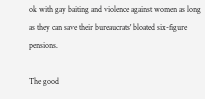ok with gay baiting and violence against women as long as they can save their bureaucrats' bloated six-figure pensions.

The good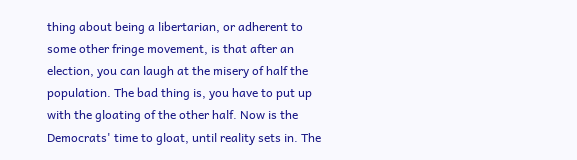thing about being a libertarian, or adherent to some other fringe movement, is that after an election, you can laugh at the misery of half the population. The bad thing is, you have to put up with the gloating of the other half. Now is the Democrats' time to gloat, until reality sets in. The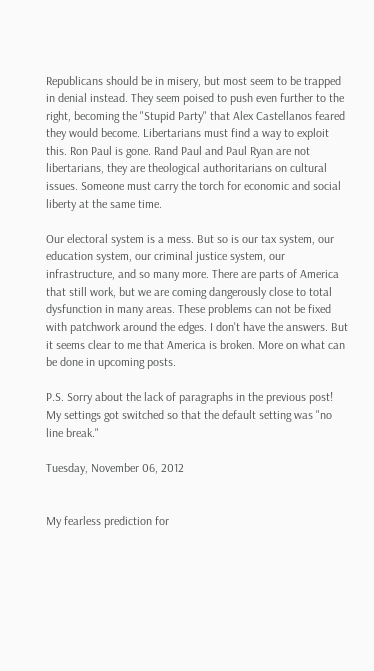Republicans should be in misery, but most seem to be trapped in denial instead. They seem poised to push even further to the right, becoming the "Stupid Party" that Alex Castellanos feared they would become. Libertarians must find a way to exploit this. Ron Paul is gone. Rand Paul and Paul Ryan are not libertarians, they are theological authoritarians on cultural issues. Someone must carry the torch for economic and social liberty at the same time.

Our electoral system is a mess. But so is our tax system, our education system, our criminal justice system, our infrastructure, and so many more. There are parts of America that still work, but we are coming dangerously close to total dysfunction in many areas. These problems can not be fixed with patchwork around the edges. I don't have the answers. But it seems clear to me that America is broken. More on what can be done in upcoming posts.

P.S. Sorry about the lack of paragraphs in the previous post! My settings got switched so that the default setting was "no line break."

Tuesday, November 06, 2012


My fearless prediction for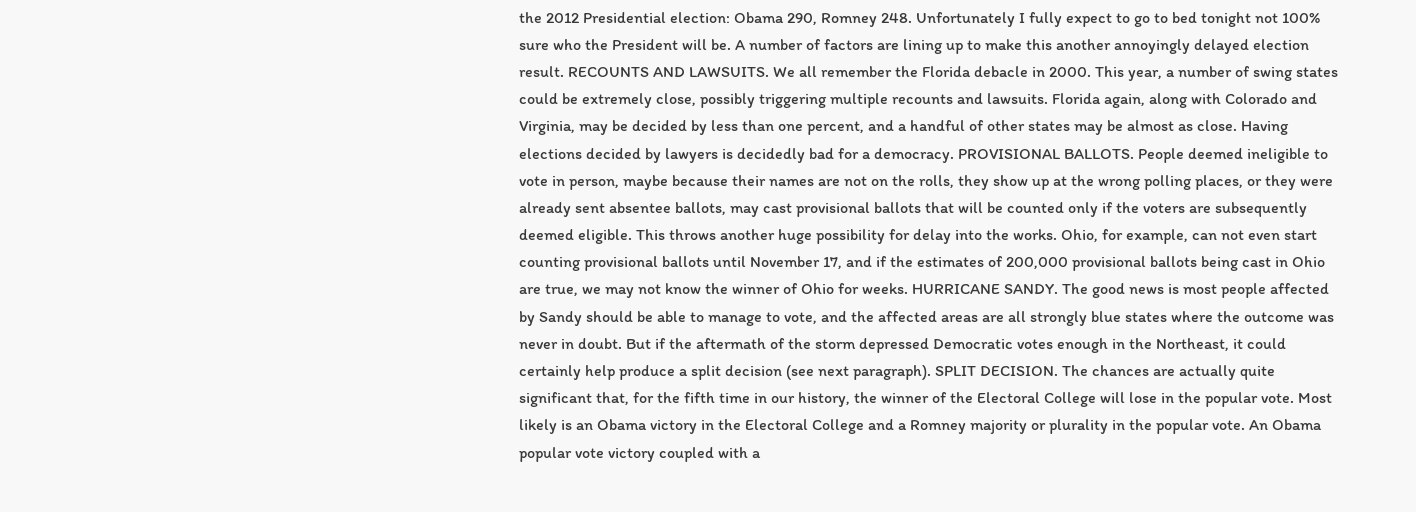the 2012 Presidential election: Obama 290, Romney 248. Unfortunately I fully expect to go to bed tonight not 100% sure who the President will be. A number of factors are lining up to make this another annoyingly delayed election result. RECOUNTS AND LAWSUITS. We all remember the Florida debacle in 2000. This year, a number of swing states could be extremely close, possibly triggering multiple recounts and lawsuits. Florida again, along with Colorado and Virginia, may be decided by less than one percent, and a handful of other states may be almost as close. Having elections decided by lawyers is decidedly bad for a democracy. PROVISIONAL BALLOTS. People deemed ineligible to vote in person, maybe because their names are not on the rolls, they show up at the wrong polling places, or they were already sent absentee ballots, may cast provisional ballots that will be counted only if the voters are subsequently deemed eligible. This throws another huge possibility for delay into the works. Ohio, for example, can not even start counting provisional ballots until November 17, and if the estimates of 200,000 provisional ballots being cast in Ohio are true, we may not know the winner of Ohio for weeks. HURRICANE SANDY. The good news is most people affected by Sandy should be able to manage to vote, and the affected areas are all strongly blue states where the outcome was never in doubt. But if the aftermath of the storm depressed Democratic votes enough in the Northeast, it could certainly help produce a split decision (see next paragraph). SPLIT DECISION. The chances are actually quite significant that, for the fifth time in our history, the winner of the Electoral College will lose in the popular vote. Most likely is an Obama victory in the Electoral College and a Romney majority or plurality in the popular vote. An Obama popular vote victory coupled with a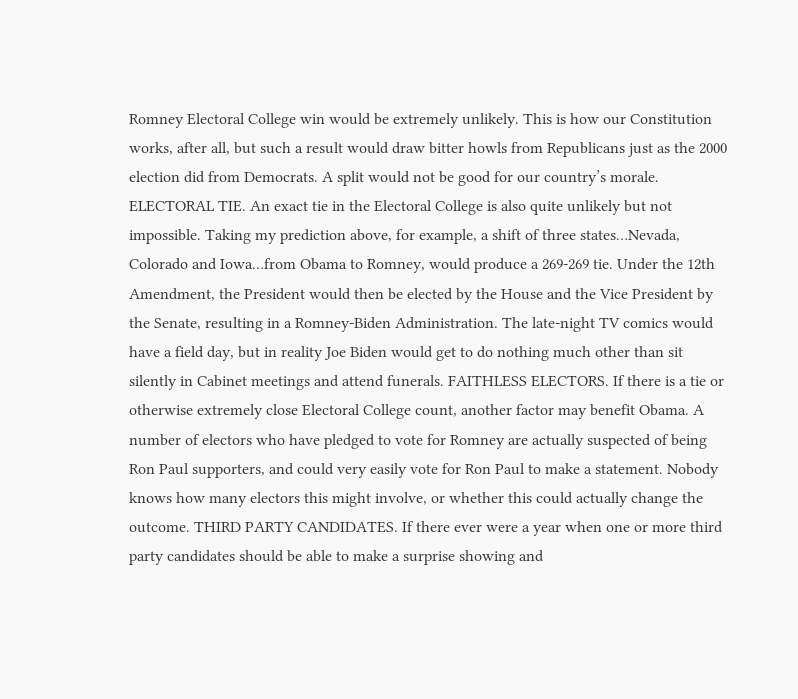Romney Electoral College win would be extremely unlikely. This is how our Constitution works, after all, but such a result would draw bitter howls from Republicans just as the 2000 election did from Democrats. A split would not be good for our country’s morale. ELECTORAL TIE. An exact tie in the Electoral College is also quite unlikely but not impossible. Taking my prediction above, for example, a shift of three states…Nevada, Colorado and Iowa…from Obama to Romney, would produce a 269-269 tie. Under the 12th Amendment, the President would then be elected by the House and the Vice President by the Senate, resulting in a Romney-Biden Administration. The late-night TV comics would have a field day, but in reality Joe Biden would get to do nothing much other than sit silently in Cabinet meetings and attend funerals. FAITHLESS ELECTORS. If there is a tie or otherwise extremely close Electoral College count, another factor may benefit Obama. A number of electors who have pledged to vote for Romney are actually suspected of being Ron Paul supporters, and could very easily vote for Ron Paul to make a statement. Nobody knows how many electors this might involve, or whether this could actually change the outcome. THIRD PARTY CANDIDATES. If there ever were a year when one or more third party candidates should be able to make a surprise showing and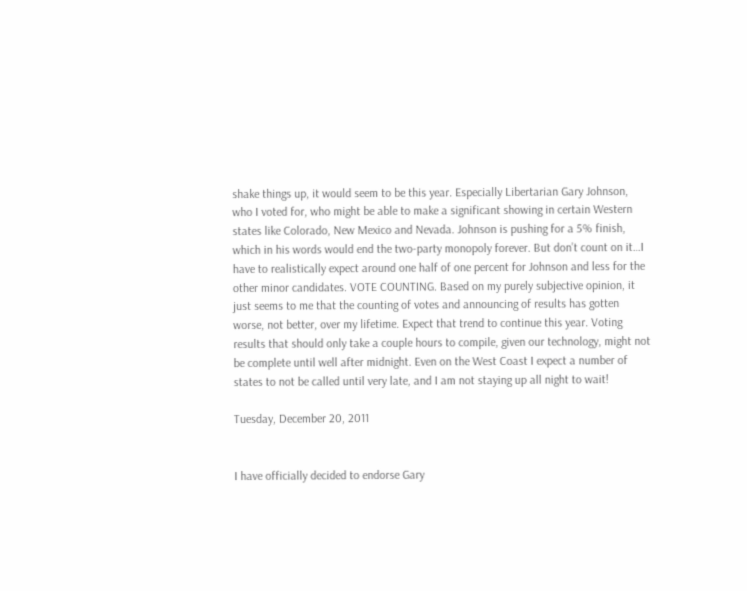shake things up, it would seem to be this year. Especially Libertarian Gary Johnson, who I voted for, who might be able to make a significant showing in certain Western states like Colorado, New Mexico and Nevada. Johnson is pushing for a 5% finish, which in his words would end the two-party monopoly forever. But don’t count on it…I have to realistically expect around one half of one percent for Johnson and less for the other minor candidates. VOTE COUNTING. Based on my purely subjective opinion, it just seems to me that the counting of votes and announcing of results has gotten worse, not better, over my lifetime. Expect that trend to continue this year. Voting results that should only take a couple hours to compile, given our technology, might not be complete until well after midnight. Even on the West Coast I expect a number of states to not be called until very late, and I am not staying up all night to wait!

Tuesday, December 20, 2011


I have officially decided to endorse Gary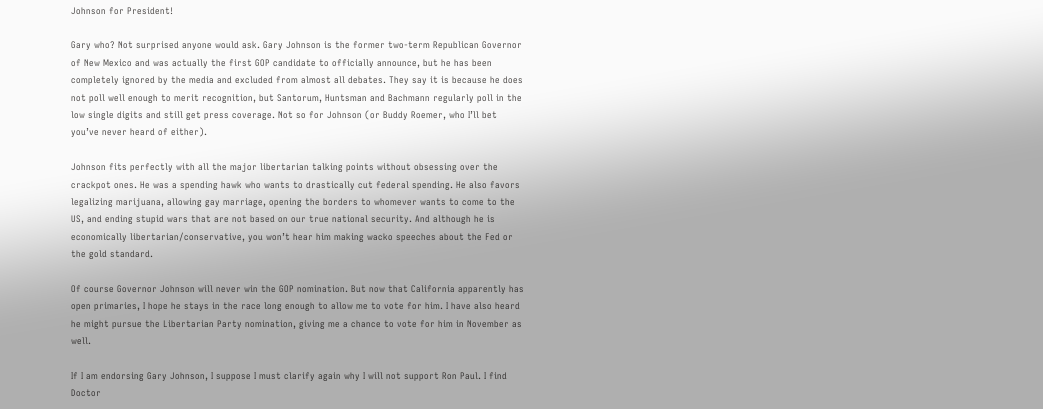Johnson for President!

Gary who? Not surprised anyone would ask. Gary Johnson is the former two-term Republican Governor of New Mexico and was actually the first GOP candidate to officially announce, but he has been completely ignored by the media and excluded from almost all debates. They say it is because he does not poll well enough to merit recognition, but Santorum, Huntsman and Bachmann regularly poll in the low single digits and still get press coverage. Not so for Johnson (or Buddy Roemer, who I’ll bet you’ve never heard of either).

Johnson fits perfectly with all the major libertarian talking points without obsessing over the crackpot ones. He was a spending hawk who wants to drastically cut federal spending. He also favors legalizing marijuana, allowing gay marriage, opening the borders to whomever wants to come to the US, and ending stupid wars that are not based on our true national security. And although he is economically libertarian/conservative, you won’t hear him making wacko speeches about the Fed or the gold standard.

Of course Governor Johnson will never win the GOP nomination. But now that California apparently has open primaries, I hope he stays in the race long enough to allow me to vote for him. I have also heard he might pursue the Libertarian Party nomination, giving me a chance to vote for him in November as well.

If I am endorsing Gary Johnson, I suppose I must clarify again why I will not support Ron Paul. I find Doctor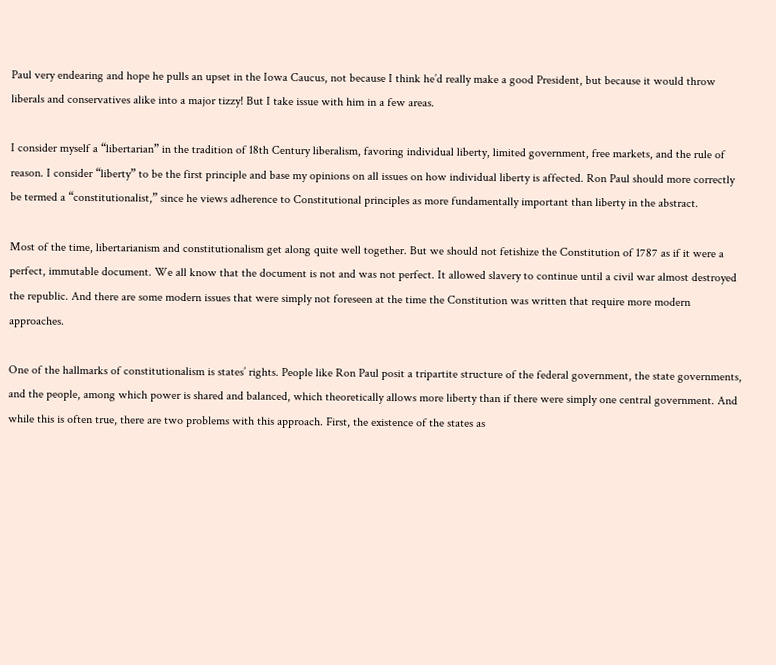Paul very endearing and hope he pulls an upset in the Iowa Caucus, not because I think he’d really make a good President, but because it would throw liberals and conservatives alike into a major tizzy! But I take issue with him in a few areas.

I consider myself a “libertarian” in the tradition of 18th Century liberalism, favoring individual liberty, limited government, free markets, and the rule of reason. I consider “liberty” to be the first principle and base my opinions on all issues on how individual liberty is affected. Ron Paul should more correctly be termed a “constitutionalist,” since he views adherence to Constitutional principles as more fundamentally important than liberty in the abstract.

Most of the time, libertarianism and constitutionalism get along quite well together. But we should not fetishize the Constitution of 1787 as if it were a perfect, immutable document. We all know that the document is not and was not perfect. It allowed slavery to continue until a civil war almost destroyed the republic. And there are some modern issues that were simply not foreseen at the time the Constitution was written that require more modern approaches.

One of the hallmarks of constitutionalism is states’ rights. People like Ron Paul posit a tripartite structure of the federal government, the state governments, and the people, among which power is shared and balanced, which theoretically allows more liberty than if there were simply one central government. And while this is often true, there are two problems with this approach. First, the existence of the states as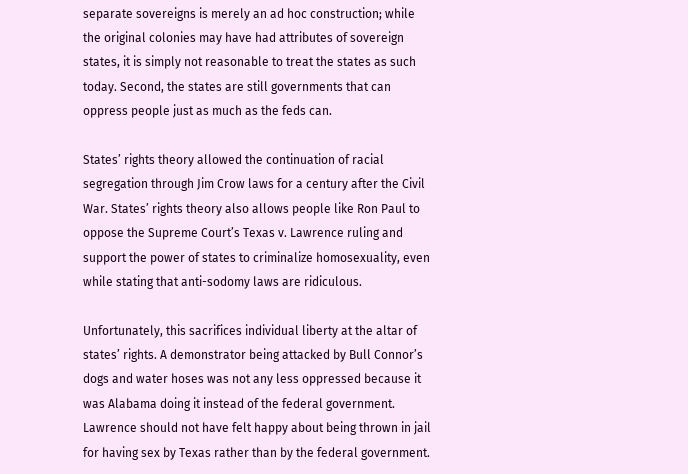separate sovereigns is merely an ad hoc construction; while the original colonies may have had attributes of sovereign states, it is simply not reasonable to treat the states as such today. Second, the states are still governments that can oppress people just as much as the feds can.

States’ rights theory allowed the continuation of racial segregation through Jim Crow laws for a century after the Civil War. States’ rights theory also allows people like Ron Paul to oppose the Supreme Court’s Texas v. Lawrence ruling and support the power of states to criminalize homosexuality, even while stating that anti-sodomy laws are ridiculous.

Unfortunately, this sacrifices individual liberty at the altar of states’ rights. A demonstrator being attacked by Bull Connor’s dogs and water hoses was not any less oppressed because it was Alabama doing it instead of the federal government. Lawrence should not have felt happy about being thrown in jail for having sex by Texas rather than by the federal government.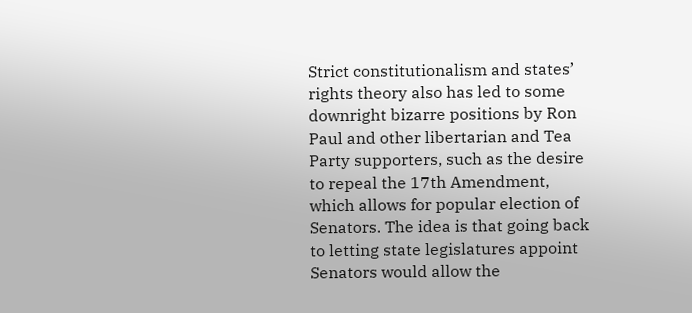Strict constitutionalism and states’ rights theory also has led to some downright bizarre positions by Ron Paul and other libertarian and Tea Party supporters, such as the desire to repeal the 17th Amendment, which allows for popular election of Senators. The idea is that going back to letting state legislatures appoint Senators would allow the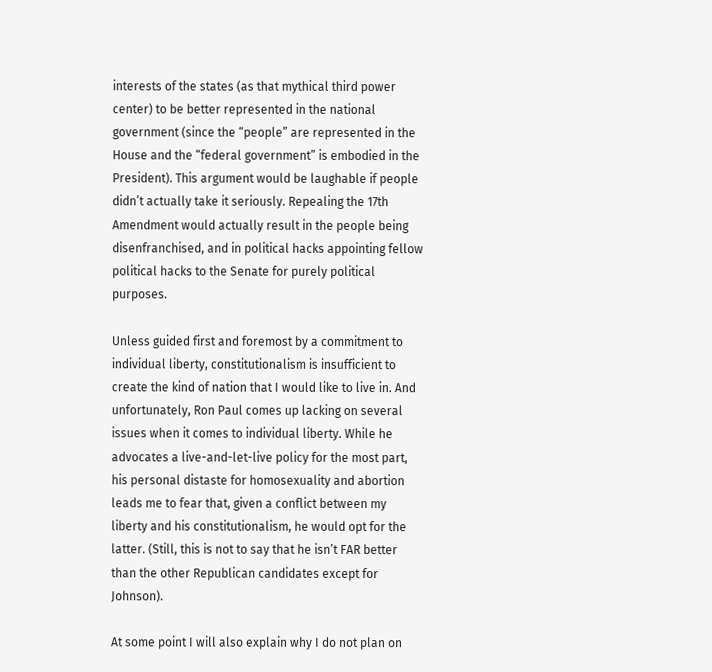interests of the states (as that mythical third power center) to be better represented in the national government (since the “people” are represented in the House and the “federal government” is embodied in the President). This argument would be laughable if people didn’t actually take it seriously. Repealing the 17th Amendment would actually result in the people being disenfranchised, and in political hacks appointing fellow political hacks to the Senate for purely political purposes.

Unless guided first and foremost by a commitment to individual liberty, constitutionalism is insufficient to create the kind of nation that I would like to live in. And unfortunately, Ron Paul comes up lacking on several issues when it comes to individual liberty. While he advocates a live-and-let-live policy for the most part, his personal distaste for homosexuality and abortion leads me to fear that, given a conflict between my liberty and his constitutionalism, he would opt for the latter. (Still, this is not to say that he isn’t FAR better than the other Republican candidates except for Johnson).

At some point I will also explain why I do not plan on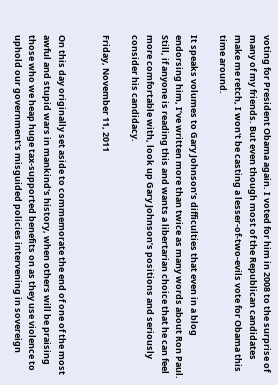voting for President Obama again. I voted for him in 2008 to the surprise of many of my friends. But even though most of the Republican candidates make me retch, I won't be casting a lesser-of-two-evils vote for Obama this time around.

It speaks volumes to Gary Johnson’s difficulties that even in a blog endorsing him, I’ve written more than twice as many words about Ron Paul. Still, if anyone is reading this and wants a libertarian choice that he can feel more comfortable with, look up Gary Johnson’s positions and seriously consider his candidacy.

Friday, November 11, 2011


On this day originally set aside to commemorate the end of one of the most awful and stupid wars in mankind's history, when others will be praising those who we heap huge tax-supported benefits on as they use violence to uphold our government's misguided policies intervening in sovereign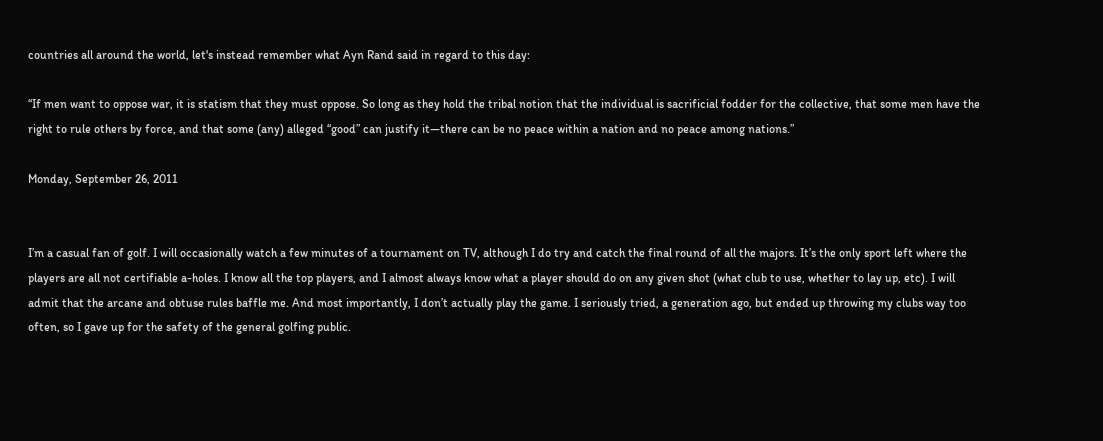countries all around the world, let's instead remember what Ayn Rand said in regard to this day:

“If men want to oppose war, it is statism that they must oppose. So long as they hold the tribal notion that the individual is sacrificial fodder for the collective, that some men have the right to rule others by force, and that some (any) alleged “good” can justify it—there can be no peace within a nation and no peace among nations.”

Monday, September 26, 2011


I’m a casual fan of golf. I will occasionally watch a few minutes of a tournament on TV, although I do try and catch the final round of all the majors. It’s the only sport left where the players are all not certifiable a-holes. I know all the top players, and I almost always know what a player should do on any given shot (what club to use, whether to lay up, etc). I will admit that the arcane and obtuse rules baffle me. And most importantly, I don’t actually play the game. I seriously tried, a generation ago, but ended up throwing my clubs way too often, so I gave up for the safety of the general golfing public.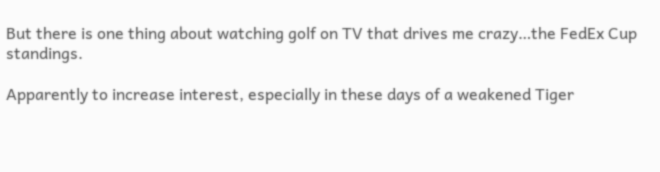But there is one thing about watching golf on TV that drives me crazy…the FedEx Cup standings.

Apparently to increase interest, especially in these days of a weakened Tiger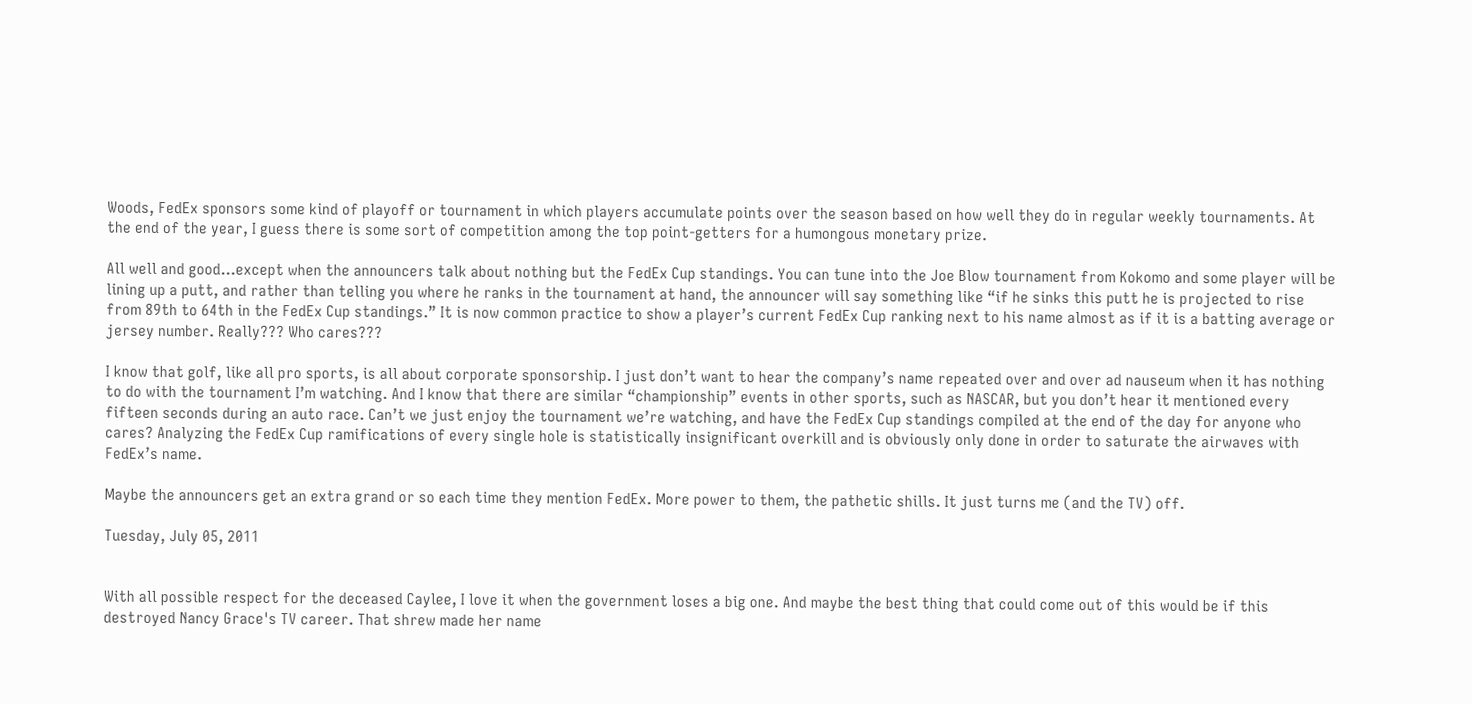Woods, FedEx sponsors some kind of playoff or tournament in which players accumulate points over the season based on how well they do in regular weekly tournaments. At the end of the year, I guess there is some sort of competition among the top point-getters for a humongous monetary prize.

All well and good…except when the announcers talk about nothing but the FedEx Cup standings. You can tune into the Joe Blow tournament from Kokomo and some player will be lining up a putt, and rather than telling you where he ranks in the tournament at hand, the announcer will say something like “if he sinks this putt he is projected to rise from 89th to 64th in the FedEx Cup standings.” It is now common practice to show a player’s current FedEx Cup ranking next to his name almost as if it is a batting average or jersey number. Really??? Who cares???

I know that golf, like all pro sports, is all about corporate sponsorship. I just don’t want to hear the company’s name repeated over and over ad nauseum when it has nothing to do with the tournament I’m watching. And I know that there are similar “championship” events in other sports, such as NASCAR, but you don’t hear it mentioned every fifteen seconds during an auto race. Can’t we just enjoy the tournament we’re watching, and have the FedEx Cup standings compiled at the end of the day for anyone who cares? Analyzing the FedEx Cup ramifications of every single hole is statistically insignificant overkill and is obviously only done in order to saturate the airwaves with FedEx’s name.

Maybe the announcers get an extra grand or so each time they mention FedEx. More power to them, the pathetic shills. It just turns me (and the TV) off.

Tuesday, July 05, 2011


With all possible respect for the deceased Caylee, I love it when the government loses a big one. And maybe the best thing that could come out of this would be if this destroyed Nancy Grace's TV career. That shrew made her name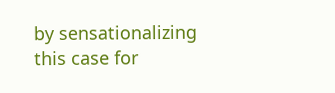by sensationalizing this case for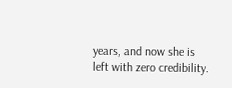years, and now she is left with zero credibility.